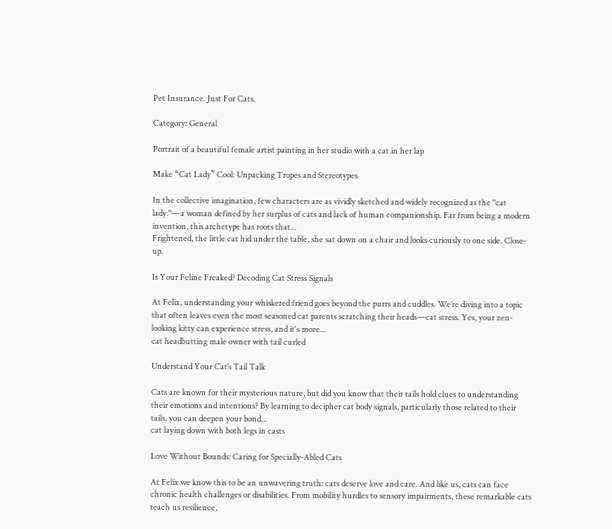Pet Insurance. Just For Cats.

Category: General

Portrait of a beautiful female artist painting in her studio with a cat in her lap

Make “Cat Lady” Cool: Unpacking Tropes and Stereotypes

In the collective imagination, few characters are as vividly sketched and widely recognized as the "cat lady."—a woman defined by her surplus of cats and lack of human companionship. Far from being a modern invention, this archetype has roots that...
Frightened, the little cat hid under the table, she sat down on a chair and looks curiously to one side. Close-up.

Is Your Feline Freaked? Decoding Cat Stress Signals

At Felix, understanding your whiskered friend goes beyond the purrs and cuddles. We’re diving into a topic that often leaves even the most seasoned cat parents scratching their heads—cat stress. Yes, your zen-looking kitty can experience stress, and it's more...
cat headbutting male owner with tail curled

Understand Your Cat’s Tail Talk

Cats are known for their mysterious nature, but did you know that their tails hold clues to understanding their emotions and intentions? By learning to decipher cat body signals, particularly those related to their tails, you can deepen your bond...
cat laying down with both legs in casts

Love Without Bounds: Caring for Specially-Abled Cats

At Felix we know this to be an unwavering truth: cats deserve love and care. And like us, cats can face chronic health challenges or disabilities. From mobility hurdles to sensory impairments, these remarkable cats teach us resilience,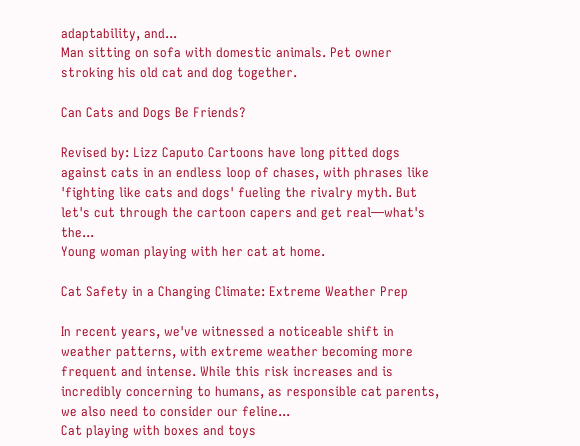adaptability, and...
Man sitting on sofa with domestic animals. Pet owner stroking his old cat and dog together.

Can Cats and Dogs Be Friends?

Revised by: Lizz Caputo Cartoons have long pitted dogs against cats in an endless loop of chases, with phrases like 'fighting like cats and dogs' fueling the rivalry myth. But let's cut through the cartoon capers and get real—what's the...
Young woman playing with her cat at home.

Cat Safety in a Changing Climate: Extreme Weather Prep

In recent years, we've witnessed a noticeable shift in weather patterns, with extreme weather becoming more frequent and intense. While this risk increases and is incredibly concerning to humans, as responsible cat parents, we also need to consider our feline...
Cat playing with boxes and toys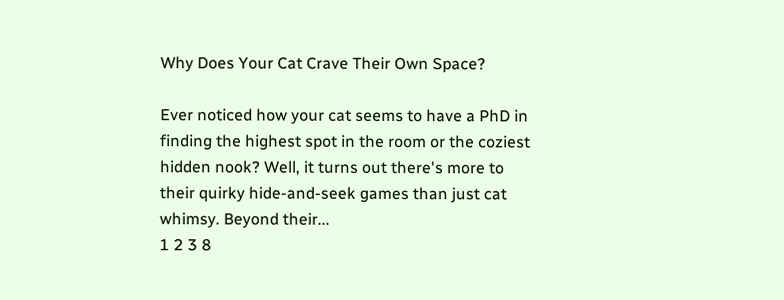Why Does Your Cat Crave Their Own Space?

Ever noticed how your cat seems to have a PhD in finding the highest spot in the room or the coziest hidden nook? Well, it turns out there's more to their quirky hide-and-seek games than just cat whimsy. Beyond their...
1 2 3 8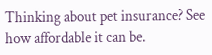Thinking about pet insurance? See how affordable it can be.